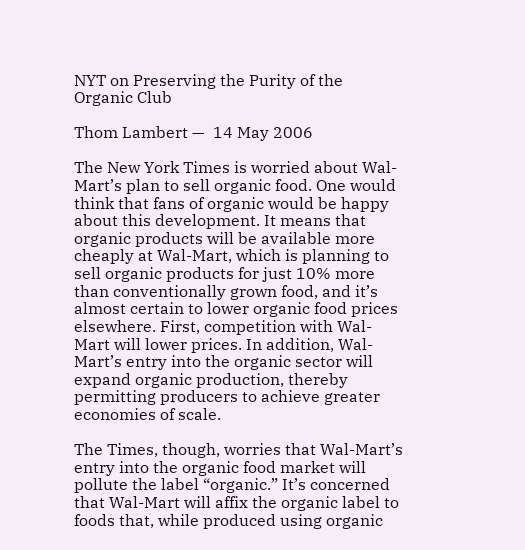NYT on Preserving the Purity of the Organic Club

Thom Lambert —  14 May 2006

The New York Times is worried about Wal-Mart’s plan to sell organic food. One would think that fans of organic would be happy about this development. It means that organic products will be available more cheaply at Wal-Mart, which is planning to sell organic products for just 10% more than conventionally grown food, and it’s almost certain to lower organic food prices elsewhere. First, competition with Wal-Mart will lower prices. In addition, Wal-Mart’s entry into the organic sector will expand organic production, thereby permitting producers to achieve greater economies of scale.

The Times, though, worries that Wal-Mart’s entry into the organic food market will pollute the label “organic.” It’s concerned that Wal-Mart will affix the organic label to foods that, while produced using organic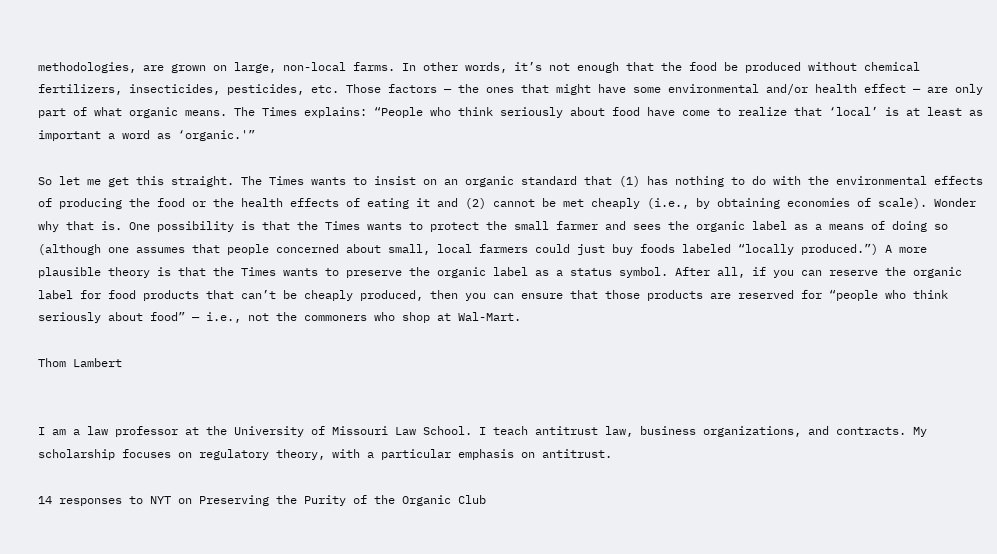methodologies, are grown on large, non-local farms. In other words, it’s not enough that the food be produced without chemical fertilizers, insecticides, pesticides, etc. Those factors — the ones that might have some environmental and/or health effect — are only part of what organic means. The Times explains: “People who think seriously about food have come to realize that ‘local’ is at least as important a word as ‘organic.'”

So let me get this straight. The Times wants to insist on an organic standard that (1) has nothing to do with the environmental effects of producing the food or the health effects of eating it and (2) cannot be met cheaply (i.e., by obtaining economies of scale). Wonder why that is. One possibility is that the Times wants to protect the small farmer and sees the organic label as a means of doing so (although one assumes that people concerned about small, local farmers could just buy foods labeled “locally produced.”) A more plausible theory is that the Times wants to preserve the organic label as a status symbol. After all, if you can reserve the organic label for food products that can’t be cheaply produced, then you can ensure that those products are reserved for “people who think seriously about food” — i.e., not the commoners who shop at Wal-Mart.

Thom Lambert


I am a law professor at the University of Missouri Law School. I teach antitrust law, business organizations, and contracts. My scholarship focuses on regulatory theory, with a particular emphasis on antitrust.

14 responses to NYT on Preserving the Purity of the Organic Club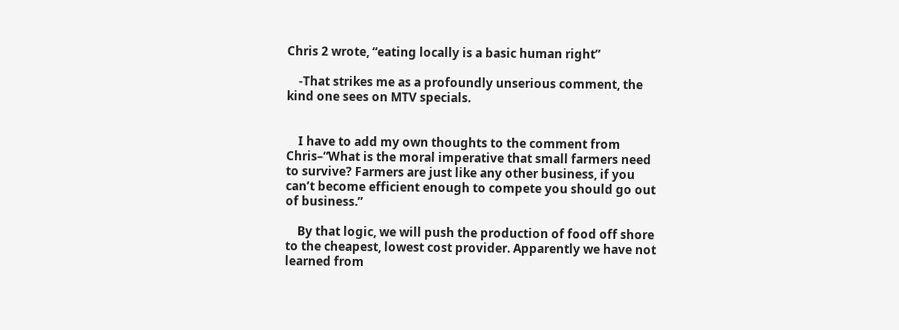Chris 2 wrote, “eating locally is a basic human right”

    -That strikes me as a profoundly unserious comment, the kind one sees on MTV specials.


    I have to add my own thoughts to the comment from Chris–“What is the moral imperative that small farmers need to survive? Farmers are just like any other business, if you can’t become efficient enough to compete you should go out of business.”

    By that logic, we will push the production of food off shore to the cheapest, lowest cost provider. Apparently we have not learned from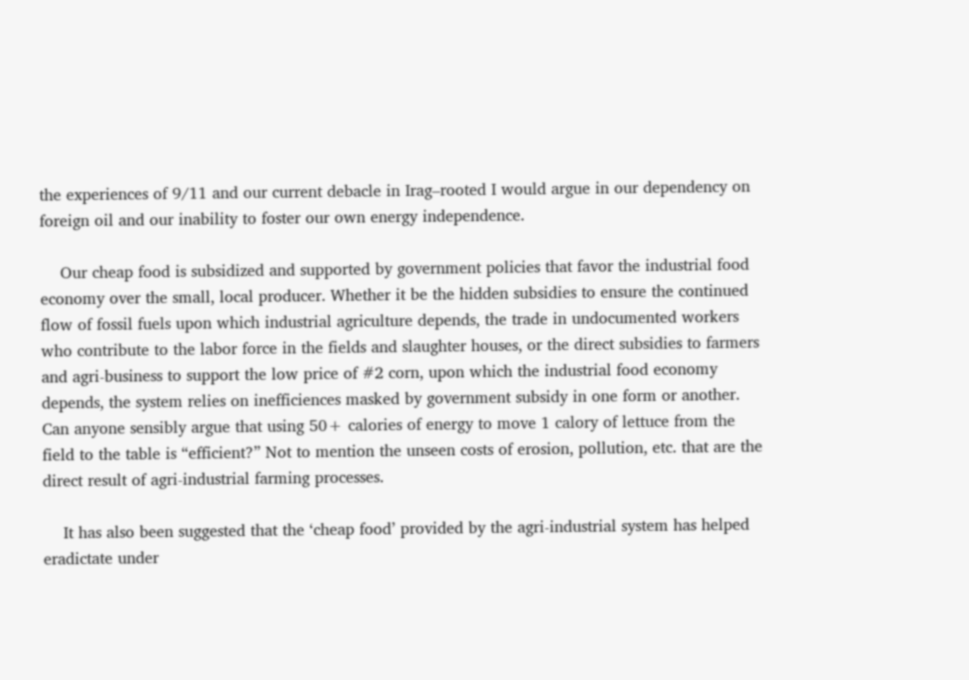the experiences of 9/11 and our current debacle in Irag–rooted I would argue in our dependency on foreign oil and our inability to foster our own energy independence.

    Our cheap food is subsidized and supported by government policies that favor the industrial food economy over the small, local producer. Whether it be the hidden subsidies to ensure the continued flow of fossil fuels upon which industrial agriculture depends, the trade in undocumented workers who contribute to the labor force in the fields and slaughter houses, or the direct subsidies to farmers and agri-business to support the low price of #2 corn, upon which the industrial food economy depends, the system relies on inefficiences masked by government subsidy in one form or another. Can anyone sensibly argue that using 50+ calories of energy to move 1 calory of lettuce from the field to the table is “efficient?” Not to mention the unseen costs of erosion, pollution, etc. that are the direct result of agri-industrial farming processes.

    It has also been suggested that the ‘cheap food’ provided by the agri-industrial system has helped eradictate under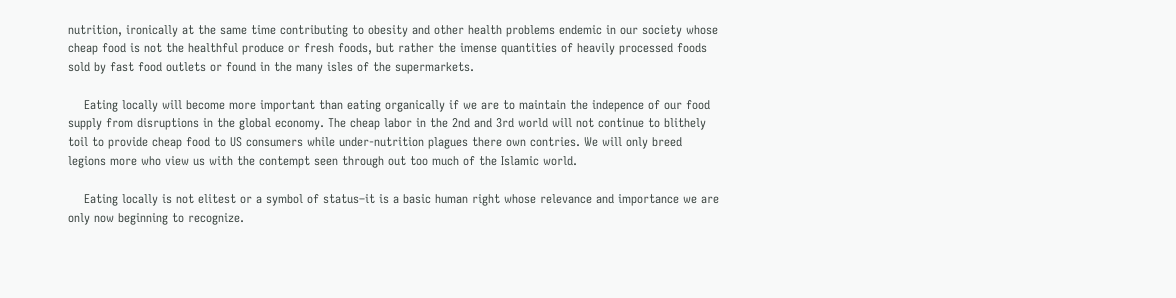nutrition, ironically at the same time contributing to obesity and other health problems endemic in our society whose cheap food is not the healthful produce or fresh foods, but rather the imense quantities of heavily processed foods sold by fast food outlets or found in the many isles of the supermarkets.

    Eating locally will become more important than eating organically if we are to maintain the indepence of our food supply from disruptions in the global economy. The cheap labor in the 2nd and 3rd world will not continue to blithely toil to provide cheap food to US consumers while under-nutrition plagues there own contries. We will only breed legions more who view us with the contempt seen through out too much of the Islamic world.

    Eating locally is not elitest or a symbol of status–it is a basic human right whose relevance and importance we are only now beginning to recognize.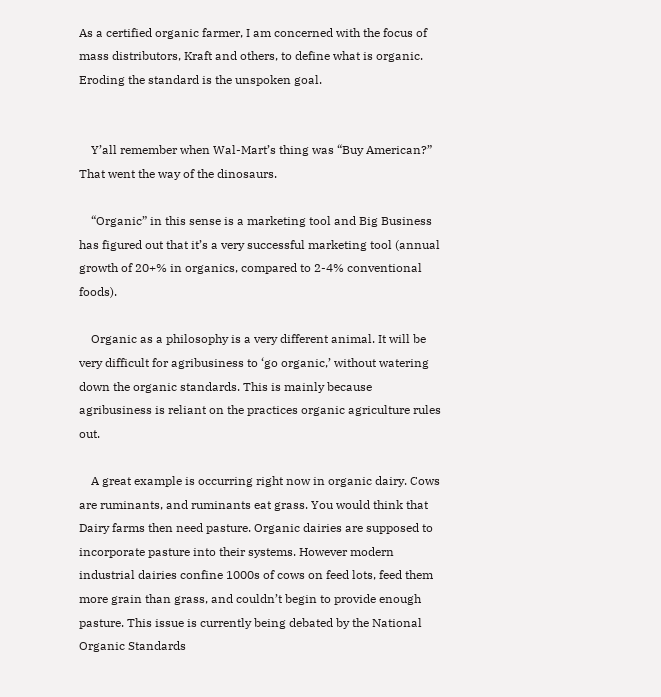As a certified organic farmer, I am concerned with the focus of mass distributors, Kraft and others, to define what is organic. Eroding the standard is the unspoken goal.


    Y’all remember when Wal-Mart’s thing was “Buy American?” That went the way of the dinosaurs.

    “Organic” in this sense is a marketing tool and Big Business has figured out that it’s a very successful marketing tool (annual growth of 20+% in organics, compared to 2-4% conventional foods).

    Organic as a philosophy is a very different animal. It will be very difficult for agribusiness to ‘go organic,’ without watering down the organic standards. This is mainly because agribusiness is reliant on the practices organic agriculture rules out.

    A great example is occurring right now in organic dairy. Cows are ruminants, and ruminants eat grass. You would think that Dairy farms then need pasture. Organic dairies are supposed to incorporate pasture into their systems. However modern industrial dairies confine 1000s of cows on feed lots, feed them more grain than grass, and couldn’t begin to provide enough pasture. This issue is currently being debated by the National Organic Standards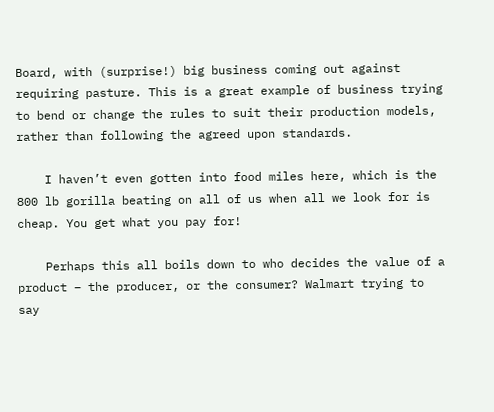Board, with (surprise!) big business coming out against requiring pasture. This is a great example of business trying to bend or change the rules to suit their production models, rather than following the agreed upon standards.

    I haven’t even gotten into food miles here, which is the 800 lb gorilla beating on all of us when all we look for is cheap. You get what you pay for!

    Perhaps this all boils down to who decides the value of a product – the producer, or the consumer? Walmart trying to say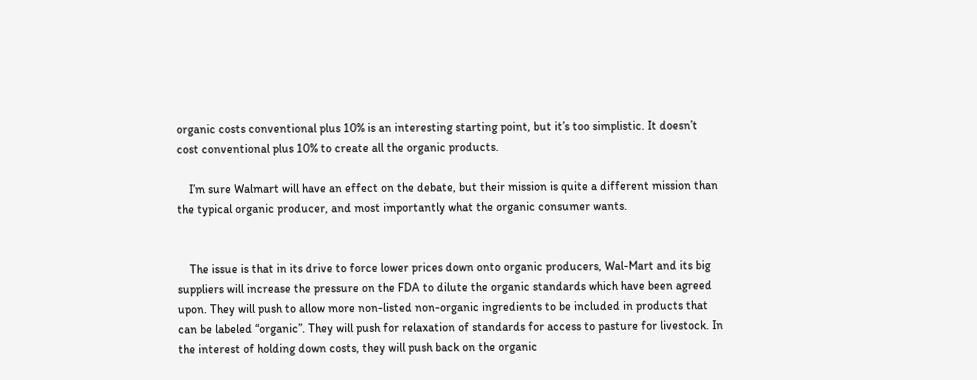organic costs conventional plus 10% is an interesting starting point, but it’s too simplistic. It doesn’t cost conventional plus 10% to create all the organic products.

    I’m sure Walmart will have an effect on the debate, but their mission is quite a different mission than the typical organic producer, and most importantly what the organic consumer wants.


    The issue is that in its drive to force lower prices down onto organic producers, Wal-Mart and its big suppliers will increase the pressure on the FDA to dilute the organic standards which have been agreed upon. They will push to allow more non-listed non-organic ingredients to be included in products that can be labeled “organic”. They will push for relaxation of standards for access to pasture for livestock. In the interest of holding down costs, they will push back on the organic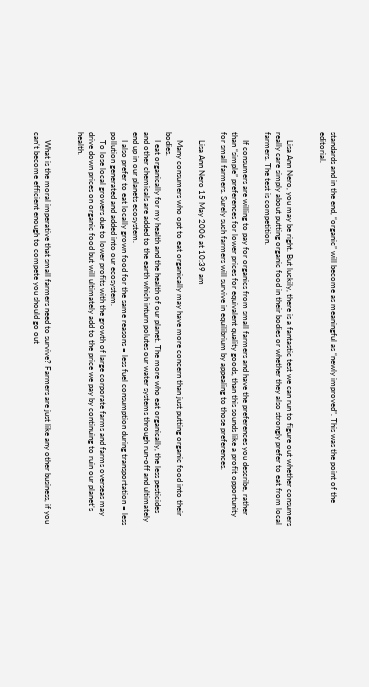standards and in the end, “organic” will become as meaningful as “newly improved”. This was the point of the editorial.


    Lisa Ann Nero, you may be right. But luckily, there is a fantastic test we can run to figure out whether consumers really care simply about putting organic food in their bodies or whether they also strongly prefer to eat from local farmers. The test is competition.

    If consumers are willing to pay for organics from small farmers and have the preferences you describe, rather than “simple” preferences for lower prices for equivalent quality goods, than this sounds like a profit opportunity for small farmers. Surely such farmers will survive in equilibrium by appealing to those preferences.

    Lisa Ann Nero 15 May 2006 at 10:39 am

    Many consumers who opt to eat organically may have more concern than just putting organic food into their bodies.
    I eat organically for my health and the health of our planet. The more who eat organically, the less pesticides and other chemicals are added to the earth which inturn polutes our water systems through run-off and ultimately end up in our planets ecosystem.
    I also prefer to eat locally grown food for the same reasons = less fuel consumption during transportation = less pollution generated and added into our ecosystem.
    To lose local growers due to lower profits with the growth of large corporate farms and farms overseas may drive down prices on organic food but will ultimately add to the price we pay by continuing to ruin our planet’s health.


    What is the moral imperative that small farmers need to survive? Farmers are just like any other business, if you can’t become efficient enough to compete you should go out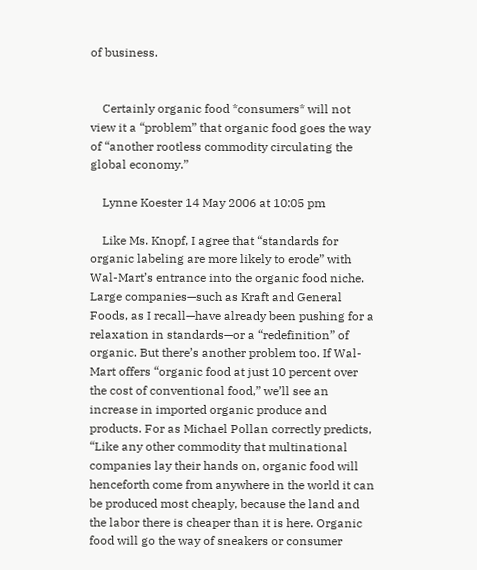of business.


    Certainly organic food *consumers* will not view it a “problem” that organic food goes the way of “another rootless commodity circulating the global economy.”

    Lynne Koester 14 May 2006 at 10:05 pm

    Like Ms. Knopf, I agree that “standards for organic labeling are more likely to erode” with Wal-Mart’s entrance into the organic food niche. Large companies—such as Kraft and General Foods, as I recall—have already been pushing for a relaxation in standards—or a “redefinition” of organic. But there’s another problem too. If Wal-Mart offers “organic food at just 10 percent over the cost of conventional food,” we’ll see an increase in imported organic produce and products. For as Michael Pollan correctly predicts, “Like any other commodity that multinational companies lay their hands on, organic food will henceforth come from anywhere in the world it can be produced most cheaply, because the land and the labor there is cheaper than it is here. Organic food will go the way of sneakers or consumer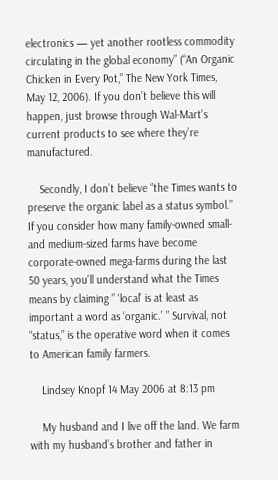electronics — yet another rootless commodity circulating in the global economy” (“An Organic Chicken in Every Pot,” The New York Times, May 12, 2006). If you don’t believe this will happen, just browse through Wal-Mart’s current products to see where they’re manufactured.

    Secondly, I don’t believe “the Times wants to preserve the organic label as a status symbol.” If you consider how many family-owned small- and medium-sized farms have become corporate-owned mega-farms during the last 50 years, you’ll understand what the Times means by claiming ” ‘local’ is at least as important a word as ‘organic.’ ” Survival, not “status,” is the operative word when it comes to American family farmers.

    Lindsey Knopf 14 May 2006 at 8:13 pm

    My husband and I live off the land. We farm with my husband’s brother and father in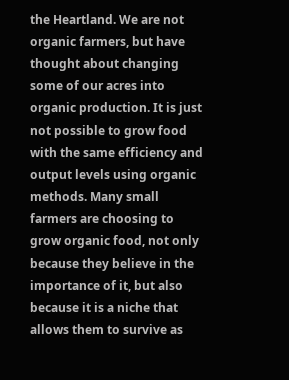the Heartland. We are not organic farmers, but have thought about changing some of our acres into organic production. It is just not possible to grow food with the same efficiency and output levels using organic methods. Many small farmers are choosing to grow organic food, not only because they believe in the importance of it, but also because it is a niche that allows them to survive as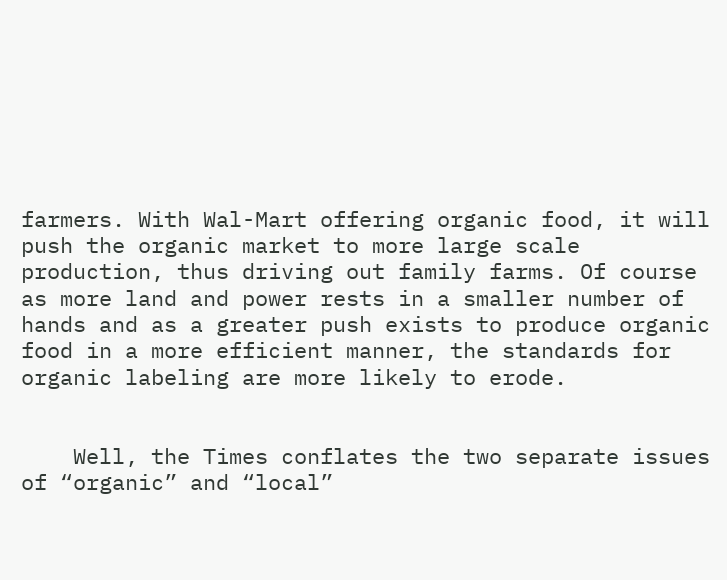farmers. With Wal-Mart offering organic food, it will push the organic market to more large scale production, thus driving out family farms. Of course as more land and power rests in a smaller number of hands and as a greater push exists to produce organic food in a more efficient manner, the standards for organic labeling are more likely to erode.


    Well, the Times conflates the two separate issues of “organic” and “local”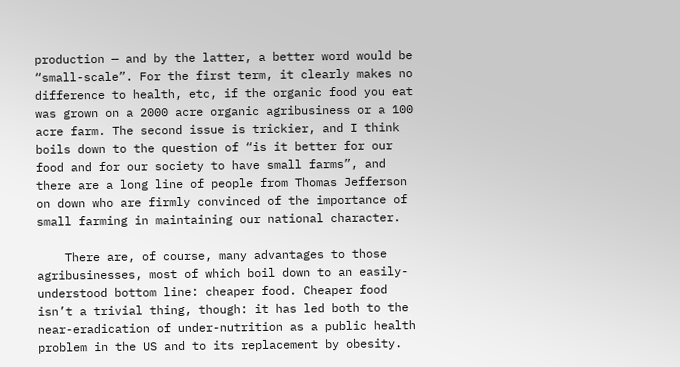production — and by the latter, a better word would be “small-scale”. For the first term, it clearly makes no difference to health, etc, if the organic food you eat was grown on a 2000 acre organic agribusiness or a 100 acre farm. The second issue is trickier, and I think boils down to the question of “is it better for our food and for our society to have small farms”, and there are a long line of people from Thomas Jefferson on down who are firmly convinced of the importance of small farming in maintaining our national character.

    There are, of course, many advantages to those agribusinesses, most of which boil down to an easily-understood bottom line: cheaper food. Cheaper food isn’t a trivial thing, though: it has led both to the near-eradication of under-nutrition as a public health problem in the US and to its replacement by obesity.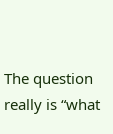The question really is “what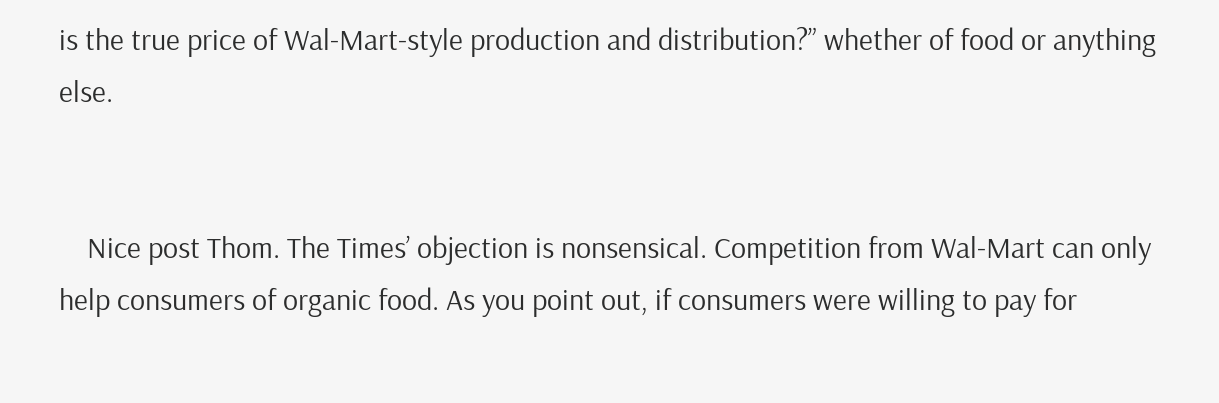is the true price of Wal-Mart-style production and distribution?” whether of food or anything else.


    Nice post Thom. The Times’ objection is nonsensical. Competition from Wal-Mart can only help consumers of organic food. As you point out, if consumers were willing to pay for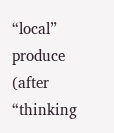“local” produce (after “thinking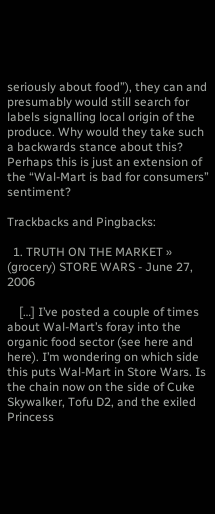seriously about food”), they can and presumably would still search for labels signalling local origin of the produce. Why would they take such a backwards stance about this? Perhaps this is just an extension of the “Wal-Mart is bad for consumers” sentiment?

Trackbacks and Pingbacks:

  1. TRUTH ON THE MARKET » (grocery) STORE WARS - June 27, 2006

    […] I’ve posted a couple of times about Wal-Mart’s foray into the organic food sector (see here and here). I’m wondering on which side this puts Wal-Mart in Store Wars. Is the chain now on the side of Cuke Skywalker, Tofu D2, and the exiled Princess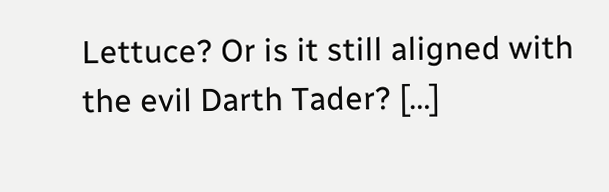Lettuce? Or is it still aligned with the evil Darth Tader? […]